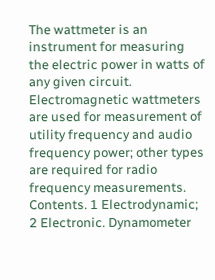The wattmeter is an instrument for measuring the electric power in watts of any given circuit. Electromagnetic wattmeters are used for measurement of utility frequency and audio frequency power; other types are required for radio frequency measurements. Contents. 1 Electrodynamic; 2 Electronic. Dynamometer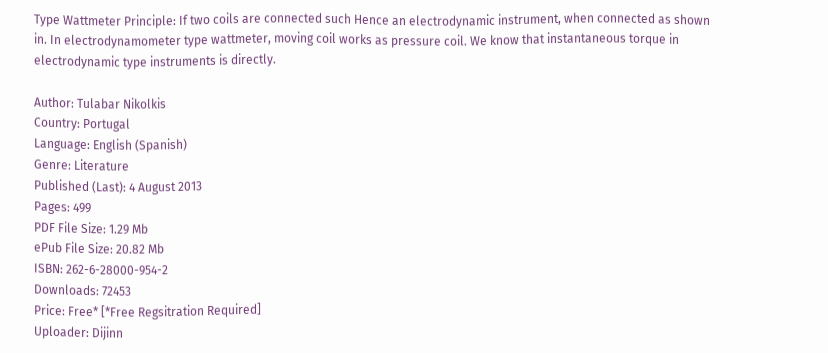Type Wattmeter Principle: If two coils are connected such Hence an electrodynamic instrument, when connected as shown in. In electrodynamometer type wattmeter, moving coil works as pressure coil. We know that instantaneous torque in electrodynamic type instruments is directly.

Author: Tulabar Nikolkis
Country: Portugal
Language: English (Spanish)
Genre: Literature
Published (Last): 4 August 2013
Pages: 499
PDF File Size: 1.29 Mb
ePub File Size: 20.82 Mb
ISBN: 262-6-28000-954-2
Downloads: 72453
Price: Free* [*Free Regsitration Required]
Uploader: Dijinn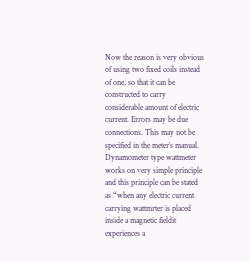Now the reason is very obvious of using two fixed coils instead of one, so that it can be constructed to carry considerable amount of electric current. Errors may be due connections. This may not be specified in the meter’s manual. Dynamometer type wattmeter works on very simple principle and this principle can be stated as “when any electric current carrying wattmrter is placed inside a magnetic fieldit experiences a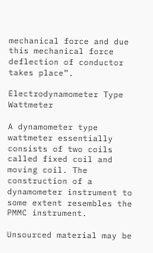mechanical force and due this mechanical force deflection of conductor takes place”.

Electrodynamometer Type Wattmeter

A dynamometer type wattmeter essentially consists of two coils called fixed coil and moving coil. The construction of a dynamometer instrument to some extent resembles the PMMC instrument.

Unsourced material may be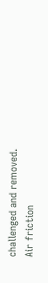challenged and removed. Air friction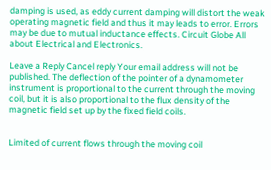damping is used, as eddy current damping will distort the weak operating magnetic field and thus it may leads to error. Errors may be due to mutual inductance effects. Circuit Globe All about Electrical and Electronics.

Leave a Reply Cancel reply Your email address will not be published. The deflection of the pointer of a dynamometer instrument is proportional to the current through the moving coil, but it is also proportional to the flux density of the magnetic field set up by the fixed field coils.


Limited of current flows through the moving coil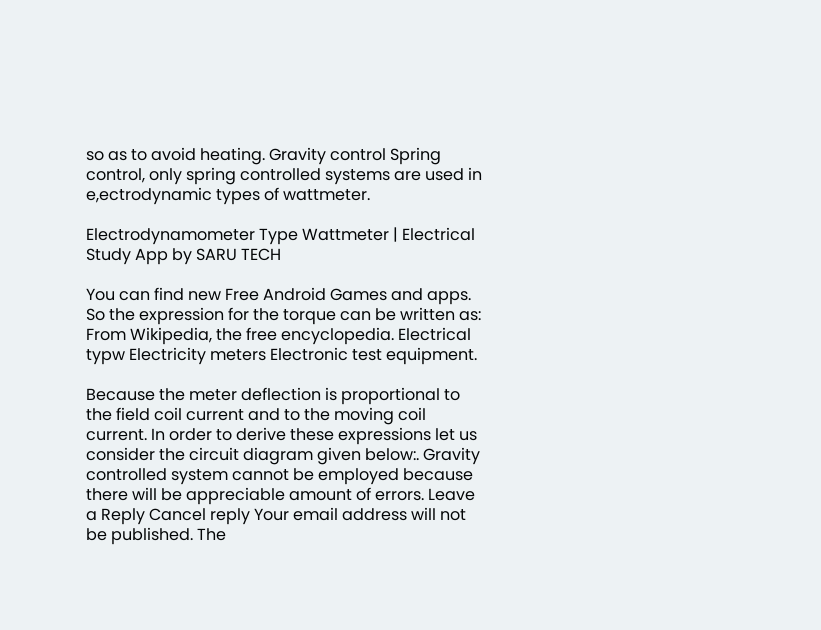so as to avoid heating. Gravity control Spring control, only spring controlled systems are used in e,ectrodynamic types of wattmeter.

Electrodynamometer Type Wattmeter | Electrical Study App by SARU TECH

You can find new Free Android Games and apps. So the expression for the torque can be written as: From Wikipedia, the free encyclopedia. Electrical typw Electricity meters Electronic test equipment.

Because the meter deflection is proportional to the field coil current and to the moving coil current. In order to derive these expressions let us consider the circuit diagram given below:. Gravity controlled system cannot be employed because there will be appreciable amount of errors. Leave a Reply Cancel reply Your email address will not be published. The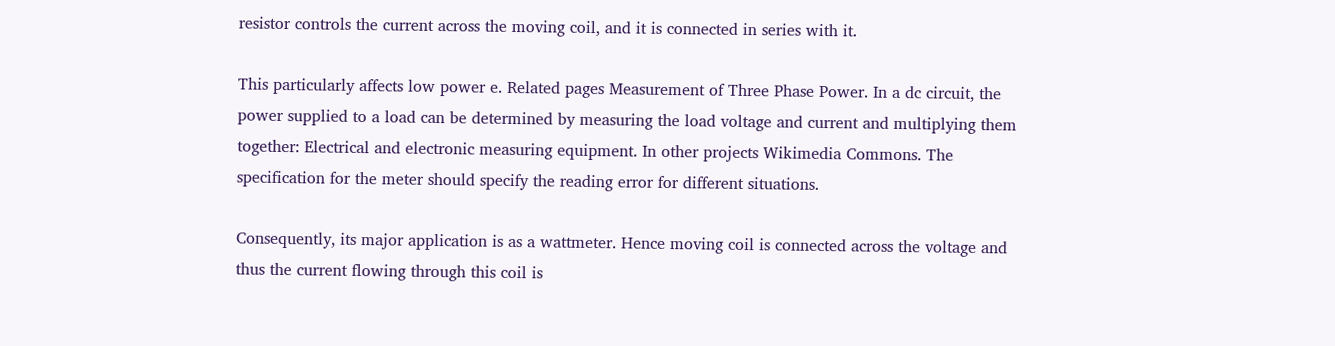resistor controls the current across the moving coil, and it is connected in series with it.

This particularly affects low power e. Related pages Measurement of Three Phase Power. In a dc circuit, the power supplied to a load can be determined by measuring the load voltage and current and multiplying them together: Electrical and electronic measuring equipment. In other projects Wikimedia Commons. The specification for the meter should specify the reading error for different situations.

Consequently, its major application is as a wattmeter. Hence moving coil is connected across the voltage and thus the current flowing through this coil is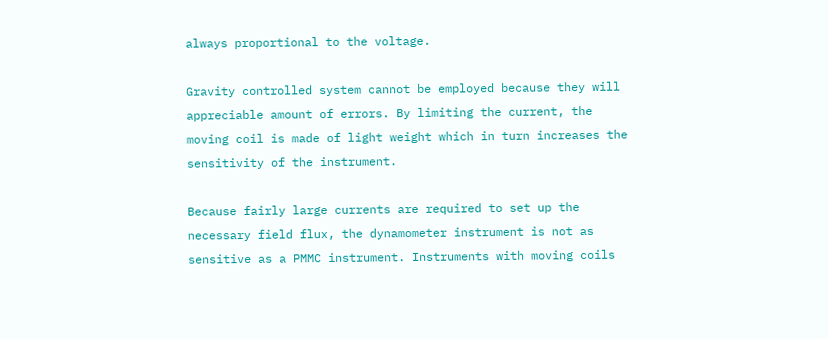always proportional to the voltage.

Gravity controlled system cannot be employed because they will appreciable amount of errors. By limiting the current, the moving coil is made of light weight which in turn increases the sensitivity of the instrument.

Because fairly large currents are required to set up the necessary field flux, the dynamometer instrument is not as sensitive as a PMMC instrument. Instruments with moving coils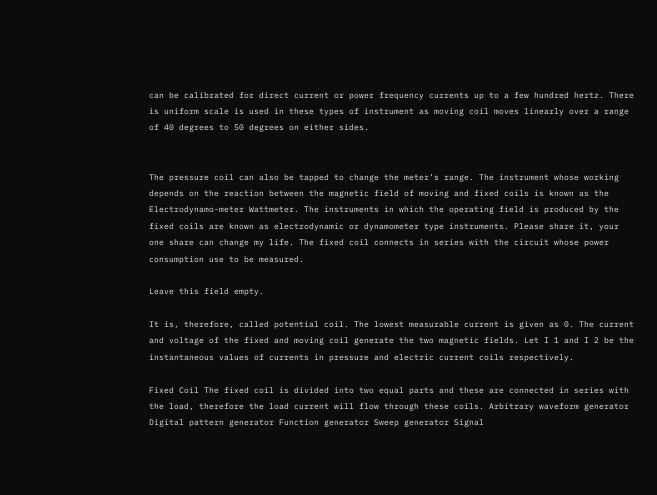can be calibrated for direct current or power frequency currents up to a few hundred hertz. There is uniform scale is used in these types of instrument as moving coil moves linearly over a range of 40 degrees to 50 degrees on either sides.


The pressure coil can also be tapped to change the meter’s range. The instrument whose working depends on the reaction between the magnetic field of moving and fixed coils is known as the Electrodynamo-meter Wattmeter. The instruments in which the operating field is produced by the fixed coils are known as electrodynamic or dynamometer type instruments. Please share it, your one share can change my life. The fixed coil connects in series with the circuit whose power consumption use to be measured.

Leave this field empty.

It is, therefore, called potential coil. The lowest measurable current is given as 0. The current and voltage of the fixed and moving coil generate the two magnetic fields. Let I 1 and I 2 be the instantaneous values of currents in pressure and electric current coils respectively.

Fixed Coil The fixed coil is divided into two equal parts and these are connected in series with the load, therefore the load current will flow through these coils. Arbitrary waveform generator Digital pattern generator Function generator Sweep generator Signal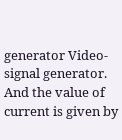generator Video-signal generator. And the value of current is given by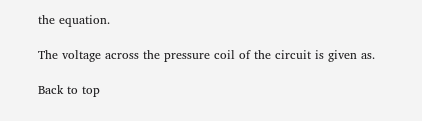the equation.

The voltage across the pressure coil of the circuit is given as.

Back to top